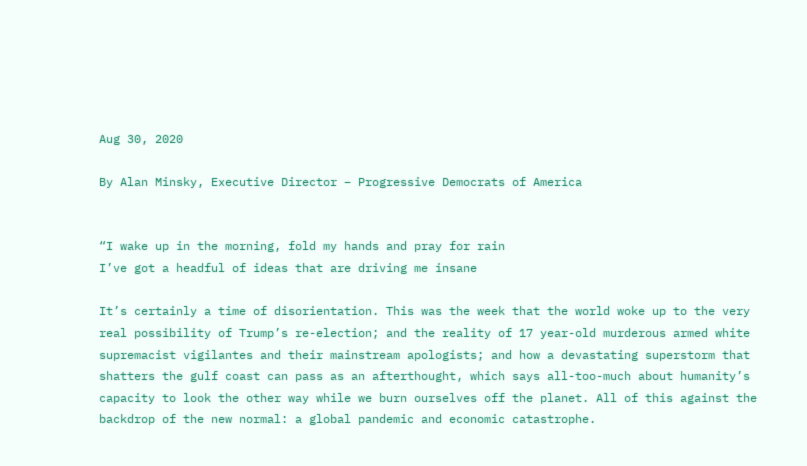Aug 30, 2020

By Alan Minsky, Executive Director – Progressive Democrats of America


“I wake up in the morning, fold my hands and pray for rain
I’ve got a headful of ideas that are driving me insane

It’s certainly a time of disorientation. This was the week that the world woke up to the very real possibility of Trump’s re-election; and the reality of 17 year-old murderous armed white supremacist vigilantes and their mainstream apologists; and how a devastating superstorm that shatters the gulf coast can pass as an afterthought, which says all-too-much about humanity’s capacity to look the other way while we burn ourselves off the planet. All of this against the backdrop of the new normal: a global pandemic and economic catastrophe.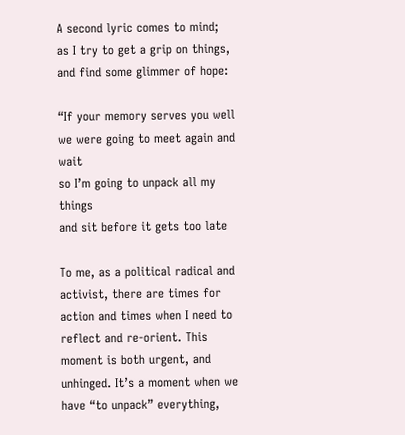A second lyric comes to mind; as I try to get a grip on things, and find some glimmer of hope:

“If your memory serves you well
we were going to meet again and wait
so I’m going to unpack all my things
and sit before it gets too late

To me, as a political radical and activist, there are times for action and times when I need to reflect and re-orient. This moment is both urgent, and unhinged. It’s a moment when we have “to unpack” everything,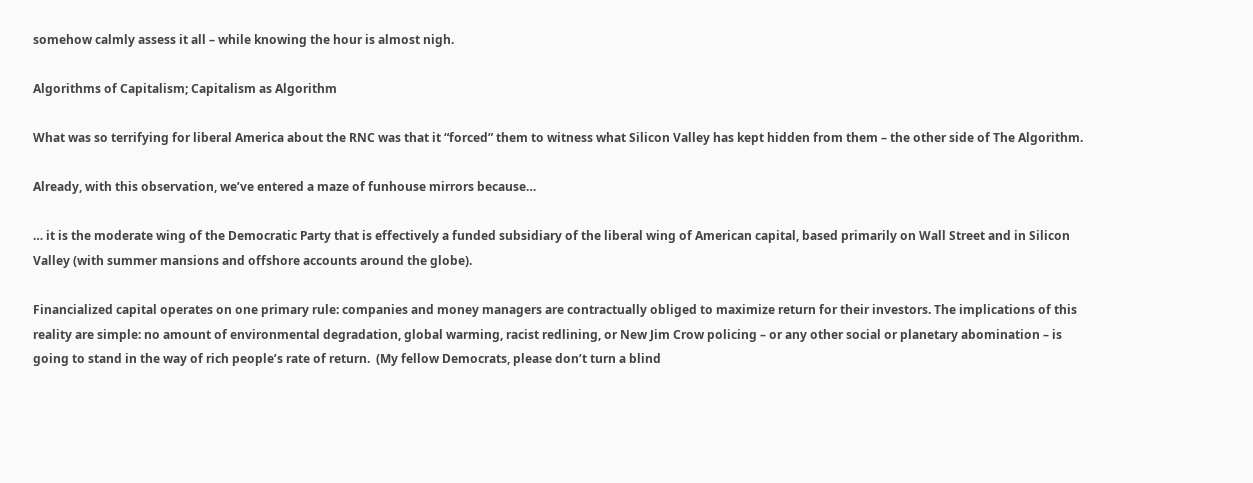somehow calmly assess it all – while knowing the hour is almost nigh.

Algorithms of Capitalism; Capitalism as Algorithm

What was so terrifying for liberal America about the RNC was that it “forced” them to witness what Silicon Valley has kept hidden from them – the other side of The Algorithm.

Already, with this observation, we’ve entered a maze of funhouse mirrors because…

… it is the moderate wing of the Democratic Party that is effectively a funded subsidiary of the liberal wing of American capital, based primarily on Wall Street and in Silicon Valley (with summer mansions and offshore accounts around the globe).

Financialized capital operates on one primary rule: companies and money managers are contractually obliged to maximize return for their investors. The implications of this reality are simple: no amount of environmental degradation, global warming, racist redlining, or New Jim Crow policing – or any other social or planetary abomination – is going to stand in the way of rich people’s rate of return.  (My fellow Democrats, please don’t turn a blind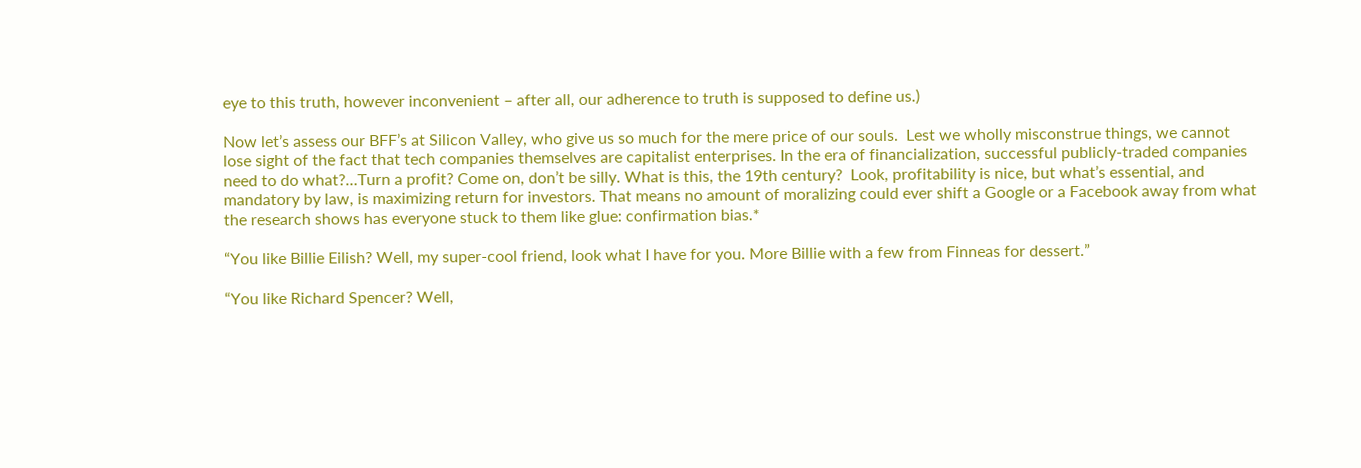eye to this truth, however inconvenient – after all, our adherence to truth is supposed to define us.)

Now let’s assess our BFF’s at Silicon Valley, who give us so much for the mere price of our souls.  Lest we wholly misconstrue things, we cannot lose sight of the fact that tech companies themselves are capitalist enterprises. In the era of financialization, successful publicly-traded companies need to do what?…Turn a profit? Come on, don’t be silly. What is this, the 19th century?  Look, profitability is nice, but what’s essential, and mandatory by law, is maximizing return for investors. That means no amount of moralizing could ever shift a Google or a Facebook away from what the research shows has everyone stuck to them like glue: confirmation bias.*

“You like Billie Eilish? Well, my super-cool friend, look what I have for you. More Billie with a few from Finneas for dessert.”

“You like Richard Spencer? Well,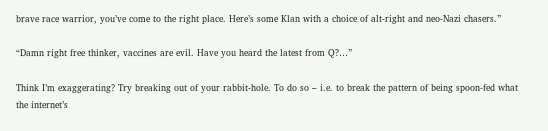brave race warrior, you’ve come to the right place. Here’s some Klan with a choice of alt-right and neo-Nazi chasers.”

“Damn right free thinker, vaccines are evil. Have you heard the latest from Q?…”

Think I’m exaggerating? Try breaking out of your rabbit-hole. To do so – i.e. to break the pattern of being spoon-fed what the internet’s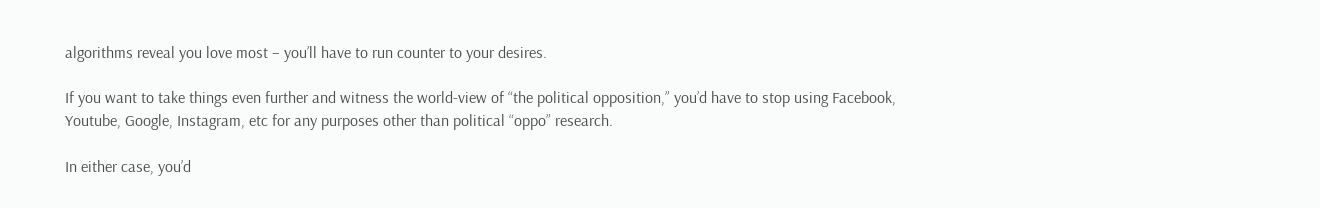algorithms reveal you love most – you’ll have to run counter to your desires.

If you want to take things even further and witness the world-view of “the political opposition,” you’d have to stop using Facebook, Youtube, Google, Instagram, etc for any purposes other than political “oppo” research.

In either case, you’d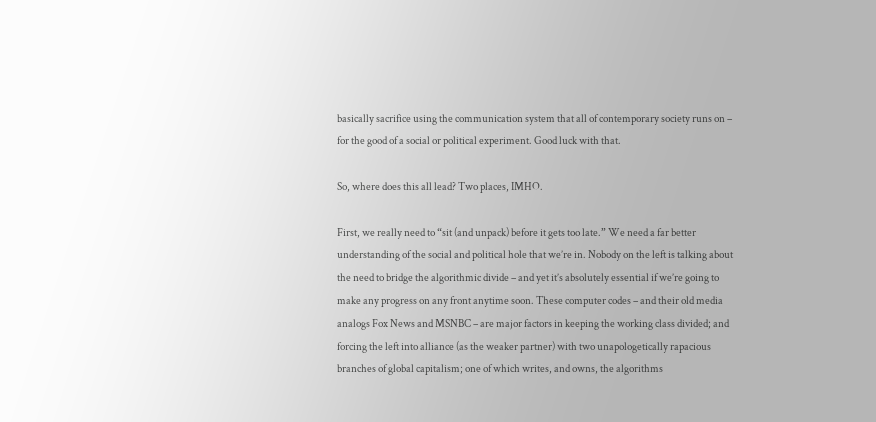basically sacrifice using the communication system that all of contemporary society runs on – for the good of a social or political experiment. Good luck with that.

So, where does this all lead? Two places, IMHO.

First, we really need to “sit (and unpack) before it gets too late.” We need a far better understanding of the social and political hole that we’re in. Nobody on the left is talking about the need to bridge the algorithmic divide – and yet it’s absolutely essential if we’re going to make any progress on any front anytime soon. These computer codes – and their old media analogs Fox News and MSNBC – are major factors in keeping the working class divided; and forcing the left into alliance (as the weaker partner) with two unapologetically rapacious branches of global capitalism; one of which writes, and owns, the algorithms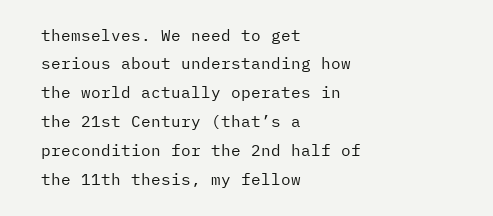themselves. We need to get serious about understanding how the world actually operates in the 21st Century (that’s a precondition for the 2nd half of the 11th thesis, my fellow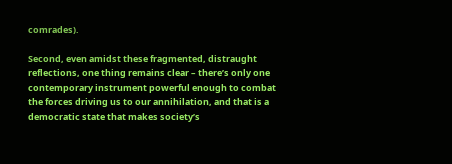comrades).

Second, even amidst these fragmented, distraught reflections, one thing remains clear – there’s only one contemporary instrument powerful enough to combat the forces driving us to our annihilation, and that is a democratic state that makes society’s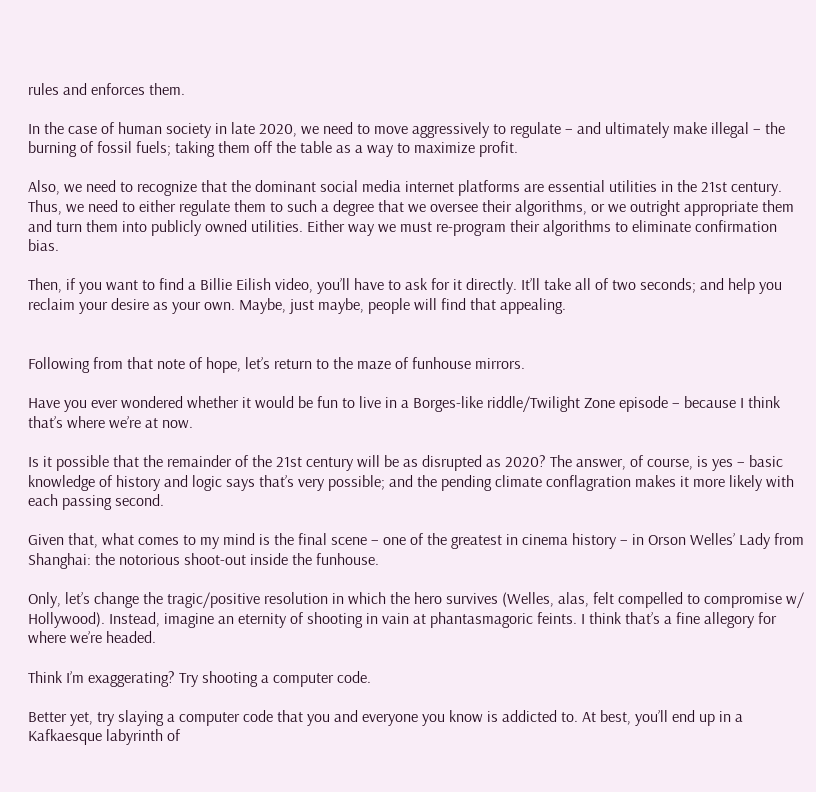rules and enforces them.

In the case of human society in late 2020, we need to move aggressively to regulate – and ultimately make illegal – the burning of fossil fuels; taking them off the table as a way to maximize profit.

Also, we need to recognize that the dominant social media internet platforms are essential utilities in the 21st century. Thus, we need to either regulate them to such a degree that we oversee their algorithms, or we outright appropriate them and turn them into publicly owned utilities. Either way we must re-program their algorithms to eliminate confirmation bias.

Then, if you want to find a Billie Eilish video, you’ll have to ask for it directly. It’ll take all of two seconds; and help you reclaim your desire as your own. Maybe, just maybe, people will find that appealing.


Following from that note of hope, let’s return to the maze of funhouse mirrors.

Have you ever wondered whether it would be fun to live in a Borges-like riddle/Twilight Zone episode – because I think that’s where we’re at now.

Is it possible that the remainder of the 21st century will be as disrupted as 2020? The answer, of course, is yes – basic knowledge of history and logic says that’s very possible; and the pending climate conflagration makes it more likely with each passing second.

Given that, what comes to my mind is the final scene – one of the greatest in cinema history – in Orson Welles’ Lady from Shanghai: the notorious shoot-out inside the funhouse.

Only, let’s change the tragic/positive resolution in which the hero survives (Welles, alas, felt compelled to compromise w/ Hollywood). Instead, imagine an eternity of shooting in vain at phantasmagoric feints. I think that’s a fine allegory for where we’re headed.

Think I’m exaggerating? Try shooting a computer code.

Better yet, try slaying a computer code that you and everyone you know is addicted to. At best, you’ll end up in a Kafkaesque labyrinth of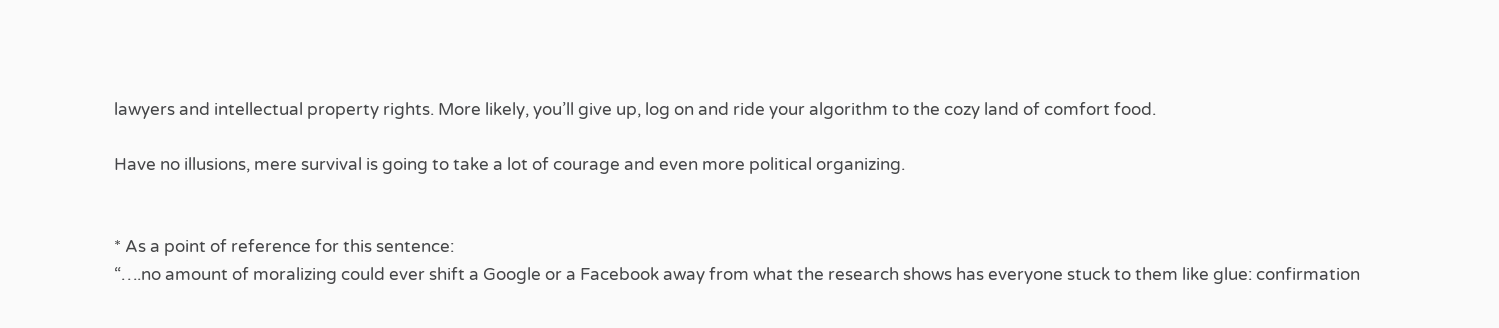lawyers and intellectual property rights. More likely, you’ll give up, log on and ride your algorithm to the cozy land of comfort food.

Have no illusions, mere survival is going to take a lot of courage and even more political organizing.


* As a point of reference for this sentence:
“….no amount of moralizing could ever shift a Google or a Facebook away from what the research shows has everyone stuck to them like glue: confirmation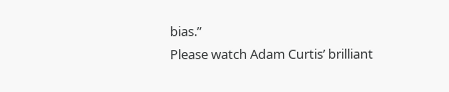bias.”
Please watch Adam Curtis’ brilliant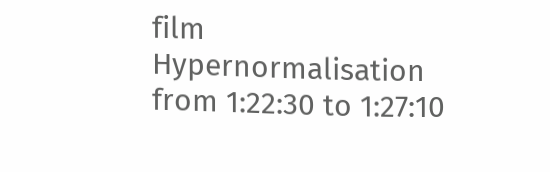film Hypernormalisation from 1:22:30 to 1:27:10